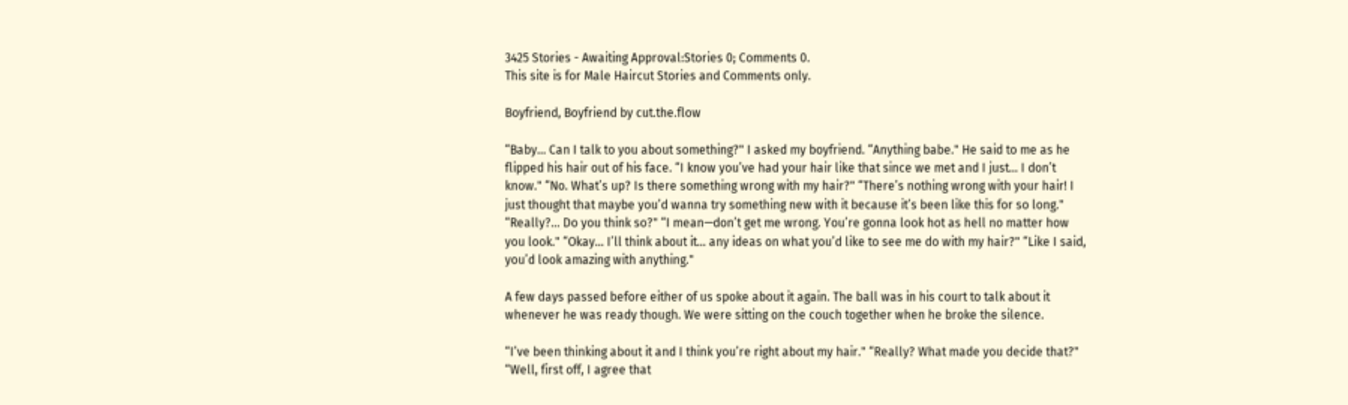3425 Stories - Awaiting Approval:Stories 0; Comments 0.
This site is for Male Haircut Stories and Comments only.

Boyfriend, Boyfriend by cut.the.flow

“Baby... Can I talk to you about something?" I asked my boyfriend. “Anything babe." He said to me as he flipped his hair out of his face. “I know you’ve had your hair like that since we met and I just... I don’t know." “No. What’s up? Is there something wrong with my hair?" “There’s nothing wrong with your hair! I just thought that maybe you’d wanna try something new with it because it’s been like this for so long." “Really?... Do you think so?" “I mean—don’t get me wrong. You’re gonna look hot as hell no matter how you look." “Okay... I’ll think about it... any ideas on what you’d like to see me do with my hair?" “Like I said, you’d look amazing with anything."

A few days passed before either of us spoke about it again. The ball was in his court to talk about it whenever he was ready though. We were sitting on the couch together when he broke the silence.

“I’ve been thinking about it and I think you’re right about my hair." “Really? What made you decide that?" “Well, first off, I agree that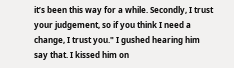it’s been this way for a while. Secondly, I trust your judgement, so if you think I need a change, I trust you." I gushed hearing him say that. I kissed him on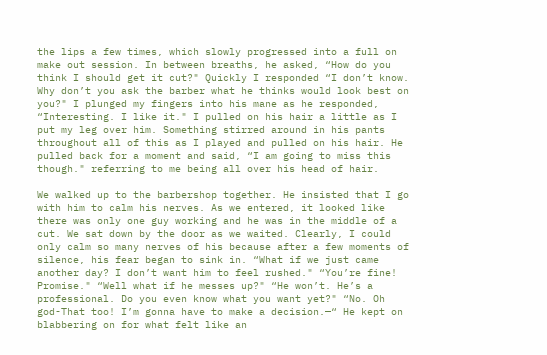the lips a few times, which slowly progressed into a full on make out session. In between breaths, he asked, “How do you think I should get it cut?" Quickly I responded “I don’t know. Why don’t you ask the barber what he thinks would look best on you?" I plunged my fingers into his mane as he responded, “Interesting. I like it." I pulled on his hair a little as I put my leg over him. Something stirred around in his pants throughout all of this as I played and pulled on his hair. He pulled back for a moment and said, “I am going to miss this though." referring to me being all over his head of hair.

We walked up to the barbershop together. He insisted that I go with him to calm his nerves. As we entered, it looked like there was only one guy working and he was in the middle of a cut. We sat down by the door as we waited. Clearly, I could only calm so many nerves of his because after a few moments of silence, his fear began to sink in. “What if we just came another day? I don’t want him to feel rushed." “You’re fine! Promise." “Well what if he messes up?" “He won’t. He’s a professional. Do you even know what you want yet?" “No. Oh god-That too! I’m gonna have to make a decision.—“ He kept on blabbering on for what felt like an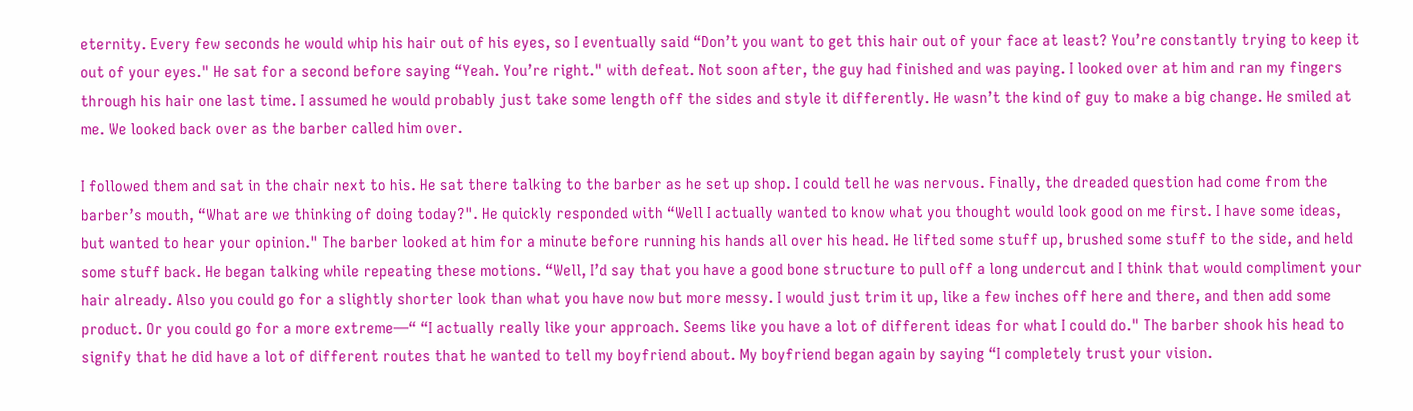eternity. Every few seconds he would whip his hair out of his eyes, so I eventually said “Don’t you want to get this hair out of your face at least? You’re constantly trying to keep it out of your eyes." He sat for a second before saying “Yeah. You’re right." with defeat. Not soon after, the guy had finished and was paying. I looked over at him and ran my fingers through his hair one last time. I assumed he would probably just take some length off the sides and style it differently. He wasn’t the kind of guy to make a big change. He smiled at me. We looked back over as the barber called him over.

I followed them and sat in the chair next to his. He sat there talking to the barber as he set up shop. I could tell he was nervous. Finally, the dreaded question had come from the barber’s mouth, “What are we thinking of doing today?". He quickly responded with “Well I actually wanted to know what you thought would look good on me first. I have some ideas, but wanted to hear your opinion." The barber looked at him for a minute before running his hands all over his head. He lifted some stuff up, brushed some stuff to the side, and held some stuff back. He began talking while repeating these motions. “Well, I’d say that you have a good bone structure to pull off a long undercut and I think that would compliment your hair already. Also you could go for a slightly shorter look than what you have now but more messy. I would just trim it up, like a few inches off here and there, and then add some product. Or you could go for a more extreme—“ “I actually really like your approach. Seems like you have a lot of different ideas for what I could do." The barber shook his head to signify that he did have a lot of different routes that he wanted to tell my boyfriend about. My boyfriend began again by saying “I completely trust your vision.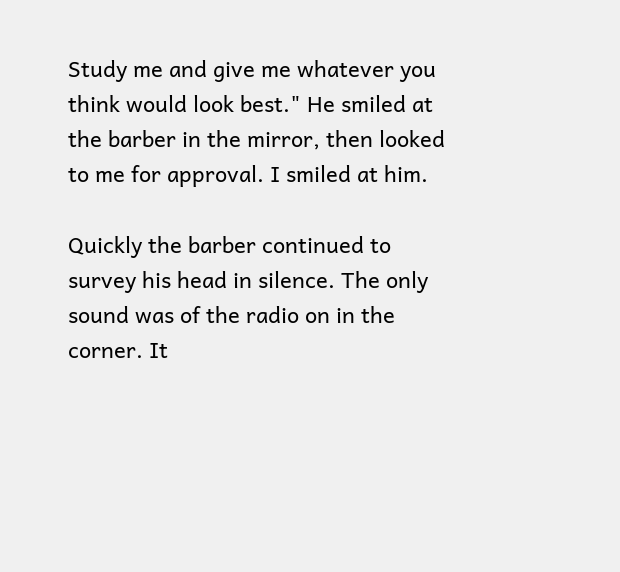Study me and give me whatever you think would look best." He smiled at the barber in the mirror, then looked to me for approval. I smiled at him.

Quickly the barber continued to survey his head in silence. The only sound was of the radio on in the corner. It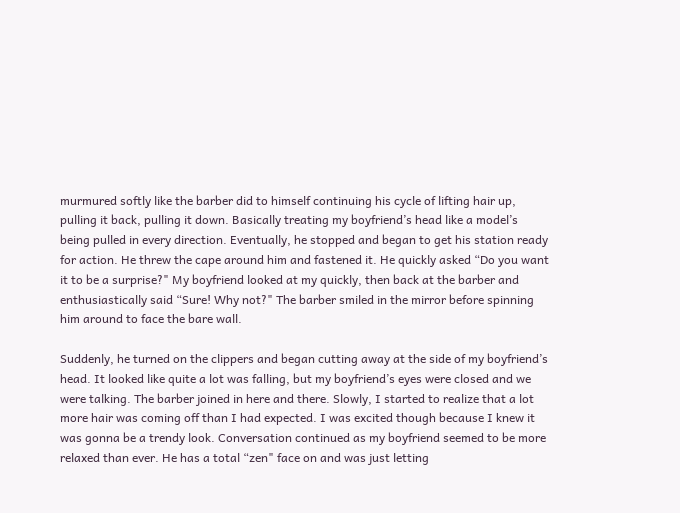murmured softly like the barber did to himself continuing his cycle of lifting hair up, pulling it back, pulling it down. Basically treating my boyfriend’s head like a model’s being pulled in every direction. Eventually, he stopped and began to get his station ready for action. He threw the cape around him and fastened it. He quickly asked “Do you want it to be a surprise?" My boyfriend looked at my quickly, then back at the barber and enthusiastically said “Sure! Why not?" The barber smiled in the mirror before spinning him around to face the bare wall.

Suddenly, he turned on the clippers and began cutting away at the side of my boyfriend’s head. It looked like quite a lot was falling, but my boyfriend’s eyes were closed and we were talking. The barber joined in here and there. Slowly, I started to realize that a lot more hair was coming off than I had expected. I was excited though because I knew it was gonna be a trendy look. Conversation continued as my boyfriend seemed to be more relaxed than ever. He has a total “zen" face on and was just letting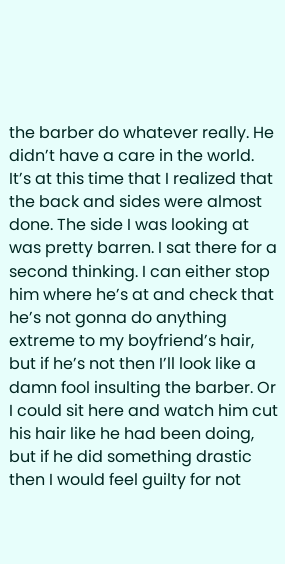the barber do whatever really. He didn’t have a care in the world. It’s at this time that I realized that the back and sides were almost done. The side I was looking at was pretty barren. I sat there for a second thinking. I can either stop him where he’s at and check that he’s not gonna do anything extreme to my boyfriend’s hair, but if he’s not then I’ll look like a damn fool insulting the barber. Or I could sit here and watch him cut his hair like he had been doing, but if he did something drastic then I would feel guilty for not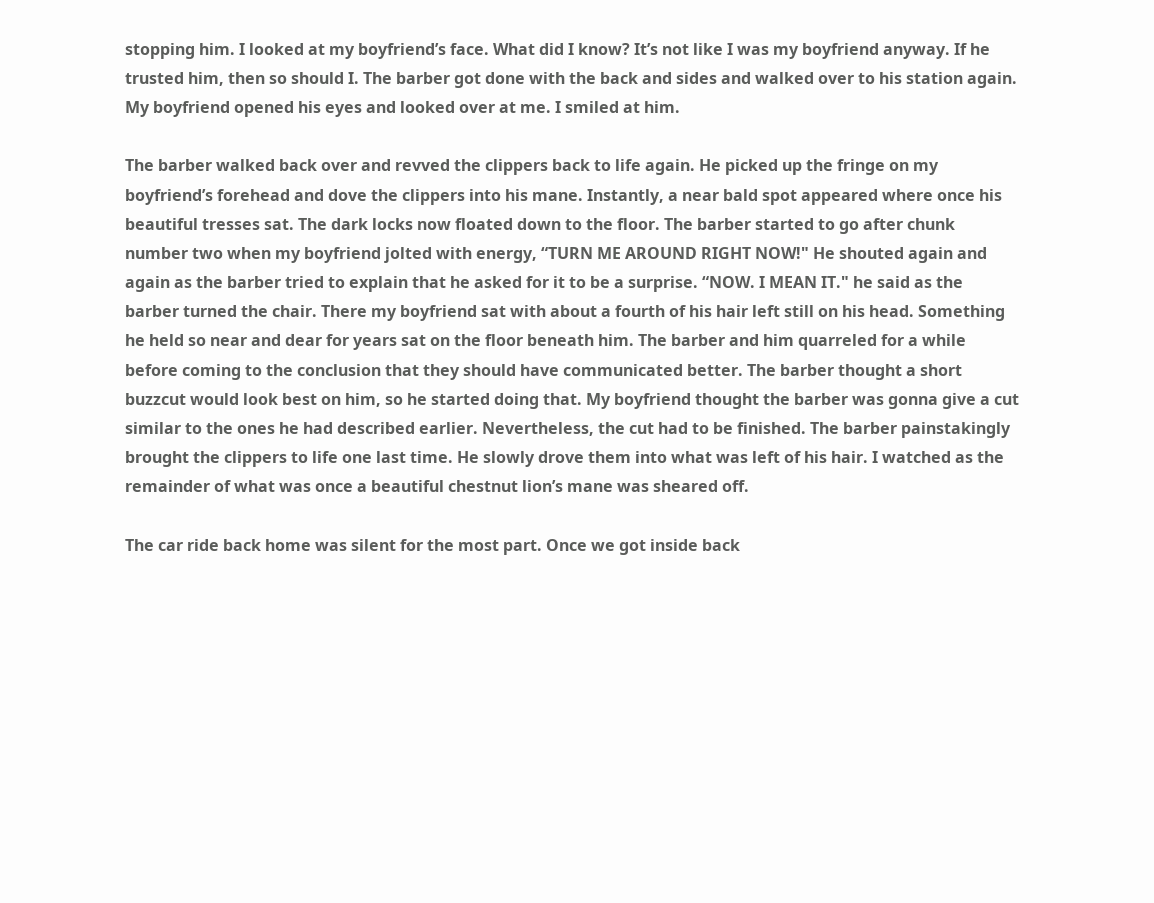stopping him. I looked at my boyfriend’s face. What did I know? It’s not like I was my boyfriend anyway. If he trusted him, then so should I. The barber got done with the back and sides and walked over to his station again. My boyfriend opened his eyes and looked over at me. I smiled at him.

The barber walked back over and revved the clippers back to life again. He picked up the fringe on my boyfriend’s forehead and dove the clippers into his mane. Instantly, a near bald spot appeared where once his beautiful tresses sat. The dark locks now floated down to the floor. The barber started to go after chunk number two when my boyfriend jolted with energy, “TURN ME AROUND RIGHT NOW!" He shouted again and again as the barber tried to explain that he asked for it to be a surprise. “NOW. I MEAN IT." he said as the barber turned the chair. There my boyfriend sat with about a fourth of his hair left still on his head. Something he held so near and dear for years sat on the floor beneath him. The barber and him quarreled for a while before coming to the conclusion that they should have communicated better. The barber thought a short buzzcut would look best on him, so he started doing that. My boyfriend thought the barber was gonna give a cut similar to the ones he had described earlier. Nevertheless, the cut had to be finished. The barber painstakingly brought the clippers to life one last time. He slowly drove them into what was left of his hair. I watched as the remainder of what was once a beautiful chestnut lion’s mane was sheared off.

The car ride back home was silent for the most part. Once we got inside back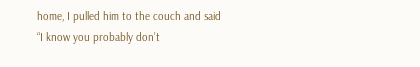home, I pulled him to the couch and said “I know you probably don’t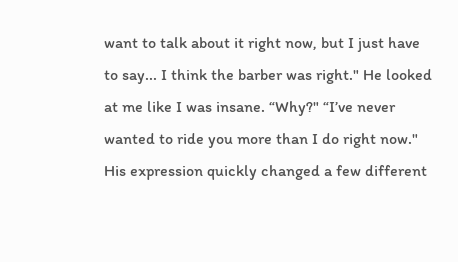want to talk about it right now, but I just have to say... I think the barber was right." He looked at me like I was insane. “Why?" “I’ve never wanted to ride you more than I do right now." His expression quickly changed a few different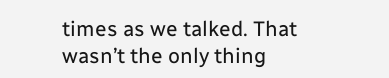times as we talked. That wasn’t the only thing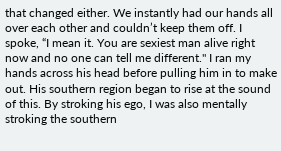that changed either. We instantly had our hands all over each other and couldn’t keep them off. I spoke, “I mean it. You are sexiest man alive right now and no one can tell me different." I ran my hands across his head before pulling him in to make out. His southern region began to rise at the sound of this. By stroking his ego, I was also mentally stroking the southern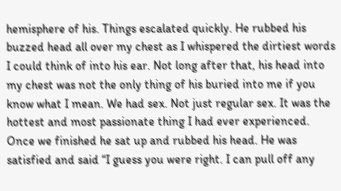hemisphere of his. Things escalated quickly. He rubbed his buzzed head all over my chest as I whispered the dirtiest words I could think of into his ear. Not long after that, his head into my chest was not the only thing of his buried into me if you know what I mean. We had sex. Not just regular sex. It was the hottest and most passionate thing I had ever experienced. Once we finished he sat up and rubbed his head. He was satisfied and said “I guess you were right. I can pull off any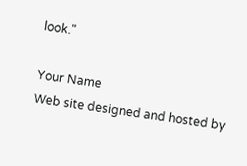look."

Your Name
Web site designed and hosted by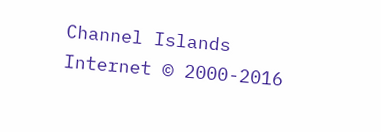Channel Islands Internet © 2000-2016